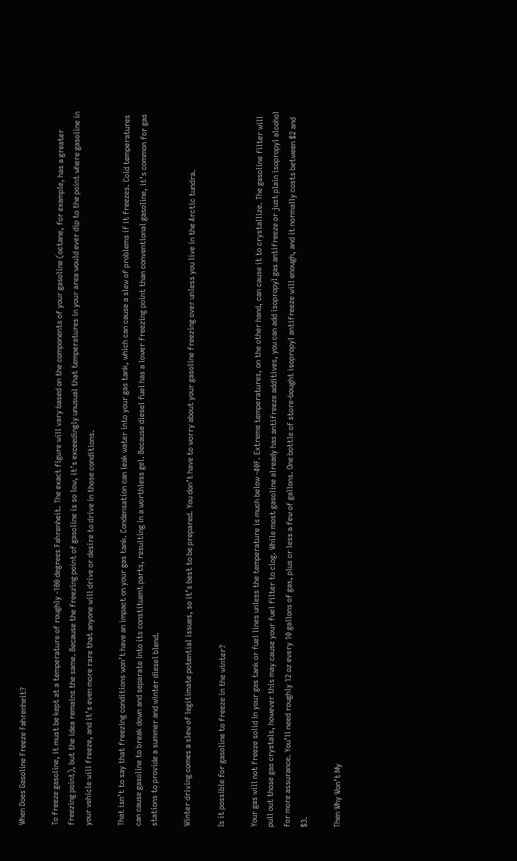When Does Gasoline Freeze Fahrenheit?

To freeze gasoline, it must be kept at a temperature of roughly -100 degrees Fahrenheit. The exact figure will vary based on the components of your gasoline (octane, for example, has a greater freezing point), but the idea remains the same. Because the freezing point of gasoline is so low, it’s exceedingly unusual that temperatures in your area would ever dip to the point where gasoline in your vehicle will freeze, and it’s even more rare that anyone will drive or desire to drive in those conditions.

That isn’t to say that freezing conditions won’t have an impact on your gas tank. Condensation can leak water into your gas tank, which can cause a slew of problems if it freezes. Cold temperatures can cause gasoline to break down and separate into its constituent parts, resulting in a worthless gel. Because diesel fuel has a lower freezing point than conventional gasoline, it’s common for gas stations to provide a summer and winter diesel blend.

Winter driving comes a slew of legitimate potential issues, so it’s best to be prepared. You don’t have to worry about your gasoline freezing over unless you live in the Arctic tundra.

Is it possible for gasoline to freeze in the winter?

Your gas will not freeze solid in your gas tank or fuel lines unless the temperature is much below -40F. Extreme temperatures, on the other hand, can cause it to crystallize. The gasoline filter will pull out those gas crystals, however this may cause your fuel filter to clog. While most gasoline already has antifreeze additives, you can add isopropyl gas antifreeze or just plain isopropyl alcohol for more assurance. You’ll need roughly 12 oz every 10 gallons of gas, plus or less a few of gallons. One bottle of store-bought isopropyl antifreeze will enough, and it normally costs between $2 and $3.

Then Why Won’t My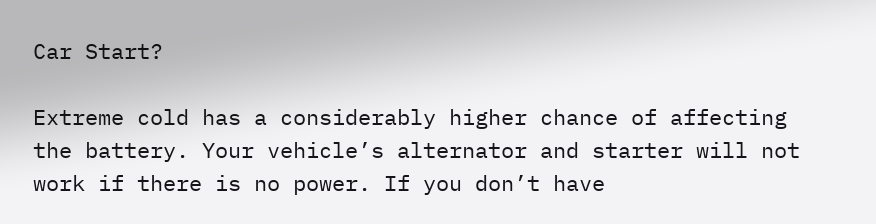Car Start?

Extreme cold has a considerably higher chance of affecting the battery. Your vehicle’s alternator and starter will not work if there is no power. If you don’t have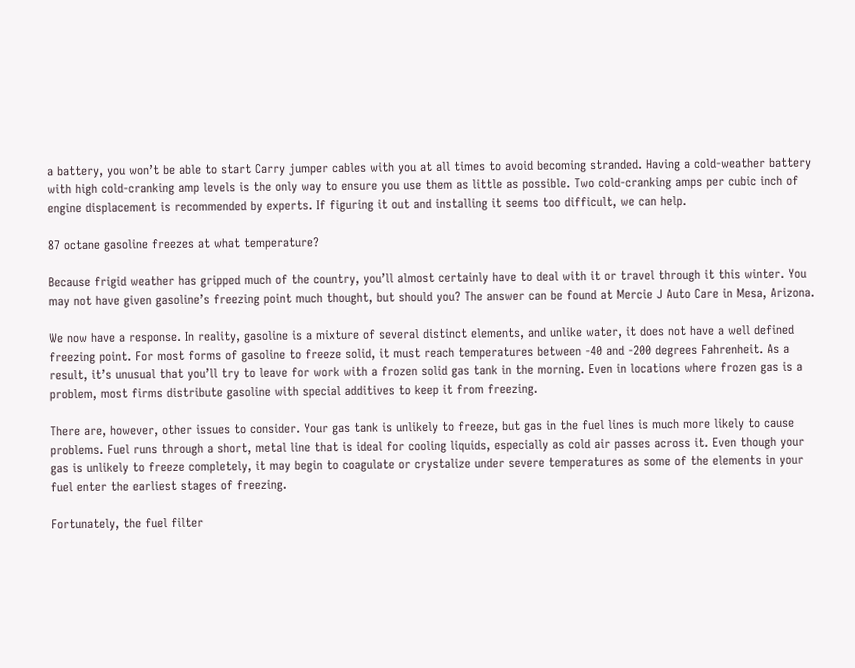a battery, you won’t be able to start Carry jumper cables with you at all times to avoid becoming stranded. Having a cold-weather battery with high cold-cranking amp levels is the only way to ensure you use them as little as possible. Two cold-cranking amps per cubic inch of engine displacement is recommended by experts. If figuring it out and installing it seems too difficult, we can help.

87 octane gasoline freezes at what temperature?

Because frigid weather has gripped much of the country, you’ll almost certainly have to deal with it or travel through it this winter. You may not have given gasoline’s freezing point much thought, but should you? The answer can be found at Mercie J Auto Care in Mesa, Arizona.

We now have a response. In reality, gasoline is a mixture of several distinct elements, and unlike water, it does not have a well defined freezing point. For most forms of gasoline to freeze solid, it must reach temperatures between -40 and -200 degrees Fahrenheit. As a result, it’s unusual that you’ll try to leave for work with a frozen solid gas tank in the morning. Even in locations where frozen gas is a problem, most firms distribute gasoline with special additives to keep it from freezing.

There are, however, other issues to consider. Your gas tank is unlikely to freeze, but gas in the fuel lines is much more likely to cause problems. Fuel runs through a short, metal line that is ideal for cooling liquids, especially as cold air passes across it. Even though your gas is unlikely to freeze completely, it may begin to coagulate or crystalize under severe temperatures as some of the elements in your fuel enter the earliest stages of freezing.

Fortunately, the fuel filter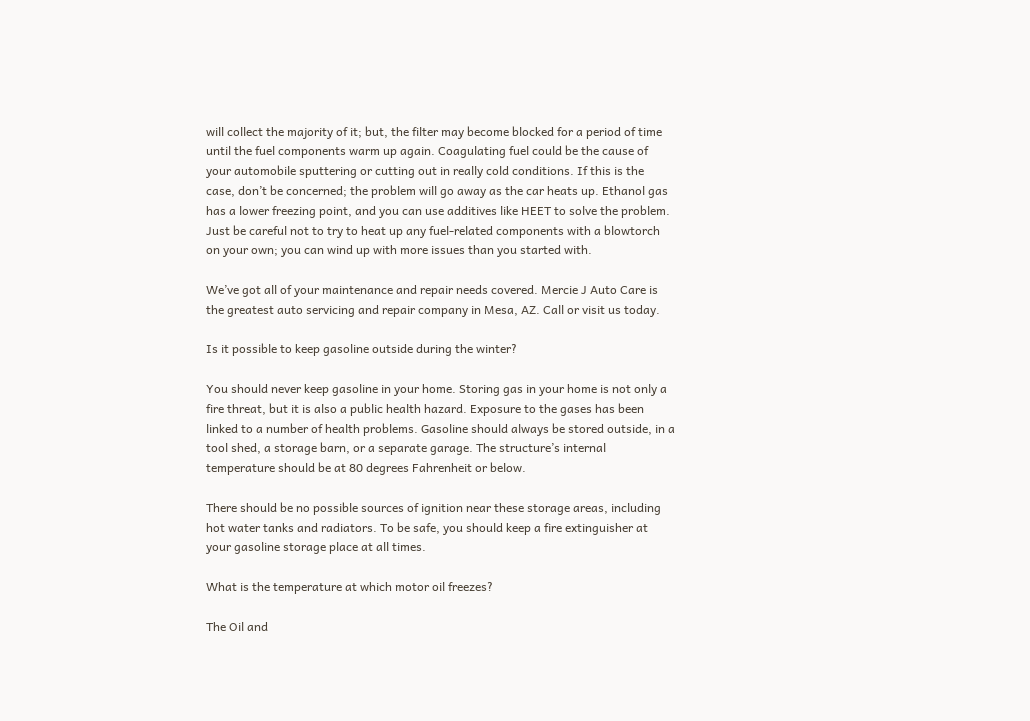will collect the majority of it; but, the filter may become blocked for a period of time until the fuel components warm up again. Coagulating fuel could be the cause of your automobile sputtering or cutting out in really cold conditions. If this is the case, don’t be concerned; the problem will go away as the car heats up. Ethanol gas has a lower freezing point, and you can use additives like HEET to solve the problem. Just be careful not to try to heat up any fuel-related components with a blowtorch on your own; you can wind up with more issues than you started with.

We’ve got all of your maintenance and repair needs covered. Mercie J Auto Care is the greatest auto servicing and repair company in Mesa, AZ. Call or visit us today.

Is it possible to keep gasoline outside during the winter?

You should never keep gasoline in your home. Storing gas in your home is not only a fire threat, but it is also a public health hazard. Exposure to the gases has been linked to a number of health problems. Gasoline should always be stored outside, in a tool shed, a storage barn, or a separate garage. The structure’s internal temperature should be at 80 degrees Fahrenheit or below.

There should be no possible sources of ignition near these storage areas, including hot water tanks and radiators. To be safe, you should keep a fire extinguisher at your gasoline storage place at all times.

What is the temperature at which motor oil freezes?

The Oil and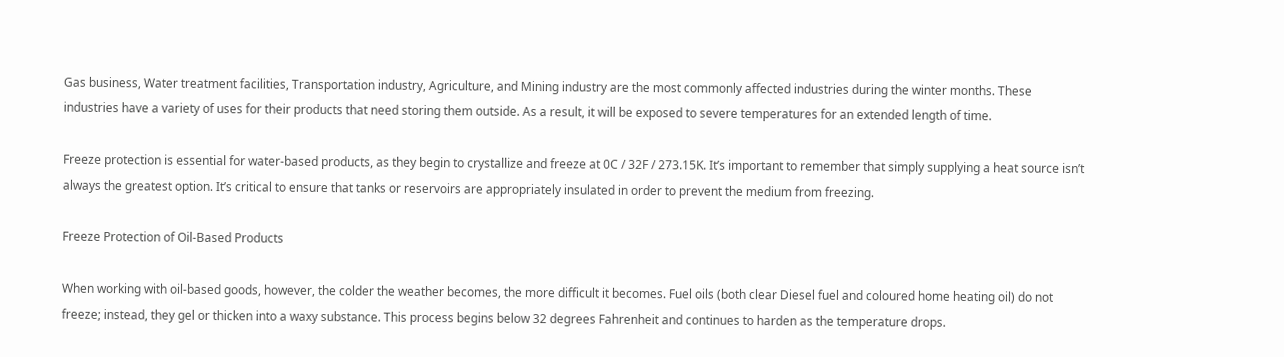Gas business, Water treatment facilities, Transportation industry, Agriculture, and Mining industry are the most commonly affected industries during the winter months. These industries have a variety of uses for their products that need storing them outside. As a result, it will be exposed to severe temperatures for an extended length of time.

Freeze protection is essential for water-based products, as they begin to crystallize and freeze at 0C / 32F / 273.15K. It’s important to remember that simply supplying a heat source isn’t always the greatest option. It’s critical to ensure that tanks or reservoirs are appropriately insulated in order to prevent the medium from freezing.

Freeze Protection of Oil-Based Products

When working with oil-based goods, however, the colder the weather becomes, the more difficult it becomes. Fuel oils (both clear Diesel fuel and coloured home heating oil) do not freeze; instead, they gel or thicken into a waxy substance. This process begins below 32 degrees Fahrenheit and continues to harden as the temperature drops.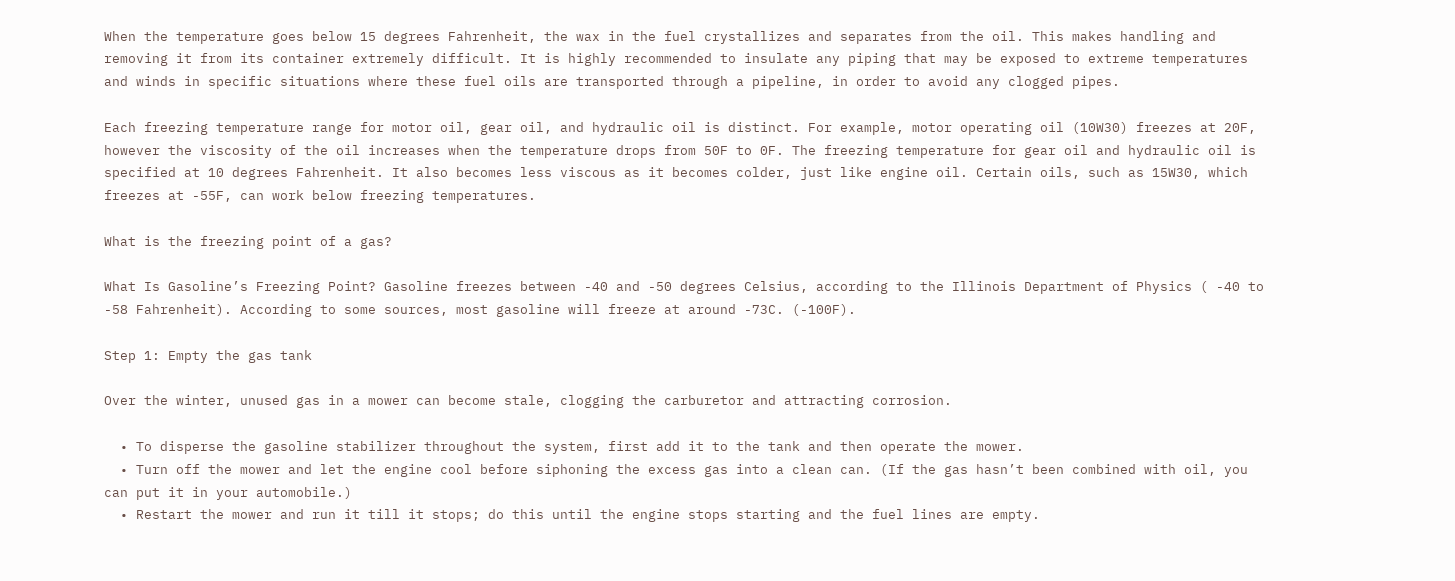When the temperature goes below 15 degrees Fahrenheit, the wax in the fuel crystallizes and separates from the oil. This makes handling and removing it from its container extremely difficult. It is highly recommended to insulate any piping that may be exposed to extreme temperatures and winds in specific situations where these fuel oils are transported through a pipeline, in order to avoid any clogged pipes.

Each freezing temperature range for motor oil, gear oil, and hydraulic oil is distinct. For example, motor operating oil (10W30) freezes at 20F, however the viscosity of the oil increases when the temperature drops from 50F to 0F. The freezing temperature for gear oil and hydraulic oil is specified at 10 degrees Fahrenheit. It also becomes less viscous as it becomes colder, just like engine oil. Certain oils, such as 15W30, which freezes at -55F, can work below freezing temperatures.

What is the freezing point of a gas?

What Is Gasoline’s Freezing Point? Gasoline freezes between -40 and -50 degrees Celsius, according to the Illinois Department of Physics ( -40 to -58 Fahrenheit). According to some sources, most gasoline will freeze at around -73C. (-100F).

Step 1: Empty the gas tank

Over the winter, unused gas in a mower can become stale, clogging the carburetor and attracting corrosion.

  • To disperse the gasoline stabilizer throughout the system, first add it to the tank and then operate the mower.
  • Turn off the mower and let the engine cool before siphoning the excess gas into a clean can. (If the gas hasn’t been combined with oil, you can put it in your automobile.)
  • Restart the mower and run it till it stops; do this until the engine stops starting and the fuel lines are empty.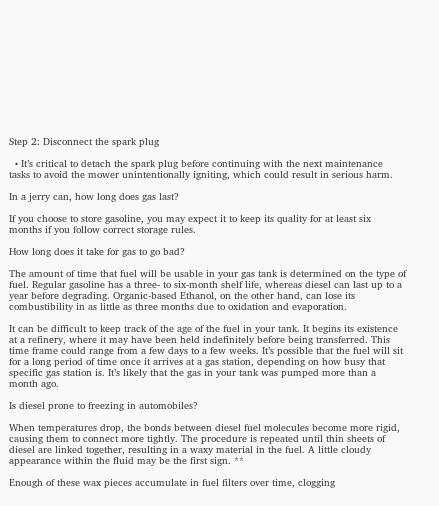Step 2: Disconnect the spark plug

  • It’s critical to detach the spark plug before continuing with the next maintenance tasks to avoid the mower unintentionally igniting, which could result in serious harm.

In a jerry can, how long does gas last?

If you choose to store gasoline, you may expect it to keep its quality for at least six months if you follow correct storage rules.

How long does it take for gas to go bad?

The amount of time that fuel will be usable in your gas tank is determined on the type of fuel. Regular gasoline has a three- to six-month shelf life, whereas diesel can last up to a year before degrading. Organic-based Ethanol, on the other hand, can lose its combustibility in as little as three months due to oxidation and evaporation.

It can be difficult to keep track of the age of the fuel in your tank. It begins its existence at a refinery, where it may have been held indefinitely before being transferred. This time frame could range from a few days to a few weeks. It’s possible that the fuel will sit for a long period of time once it arrives at a gas station, depending on how busy that specific gas station is. It’s likely that the gas in your tank was pumped more than a month ago.

Is diesel prone to freezing in automobiles?

When temperatures drop, the bonds between diesel fuel molecules become more rigid, causing them to connect more tightly. The procedure is repeated until thin sheets of diesel are linked together, resulting in a waxy material in the fuel. A little cloudy appearance within the fluid may be the first sign. **

Enough of these wax pieces accumulate in fuel filters over time, clogging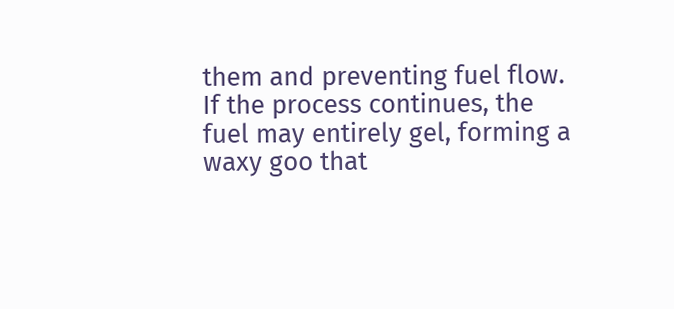them and preventing fuel flow. If the process continues, the fuel may entirely gel, forming a waxy goo that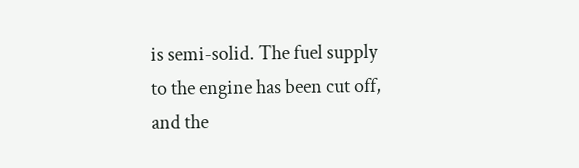is semi-solid. The fuel supply to the engine has been cut off, and the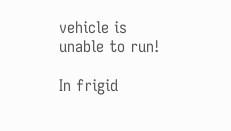vehicle is unable to run!

In frigid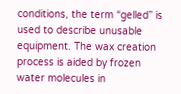conditions, the term “gelled” is used to describe unusable equipment. The wax creation process is aided by frozen water molecules in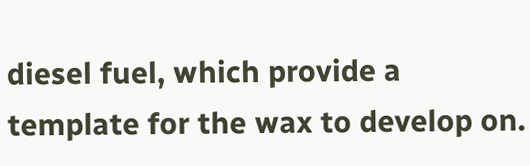diesel fuel, which provide a template for the wax to develop on.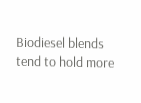Biodiesel blends tend to hold more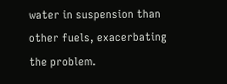water in suspension than other fuels, exacerbating the problem.